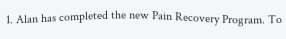1. Alan has completed the new Pain Recovery Program. To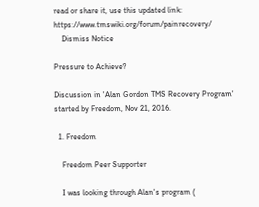read or share it, use this updated link: https://www.tmswiki.org/forum/painrecovery/
    Dismiss Notice

Pressure to Achieve?

Discussion in 'Alan Gordon TMS Recovery Program' started by Freedom, Nov 21, 2016.

  1. Freedom

    Freedom Peer Supporter

    I was looking through Alan's program (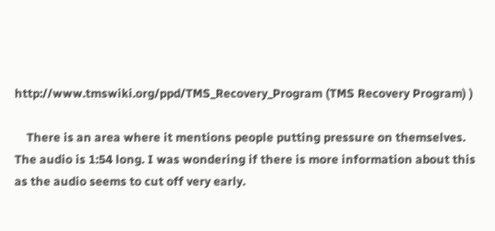http://www.tmswiki.org/ppd/TMS_Recovery_Program (TMS Recovery Program) )

    There is an area where it mentions people putting pressure on themselves. The audio is 1:54 long. I was wondering if there is more information about this as the audio seems to cut off very early.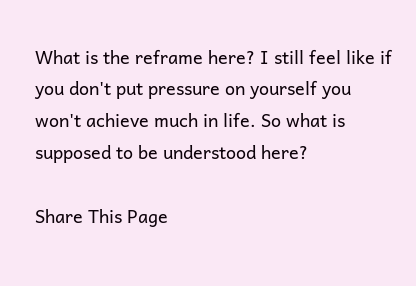What is the reframe here? I still feel like if you don't put pressure on yourself you won't achieve much in life. So what is supposed to be understood here?

Share This Page